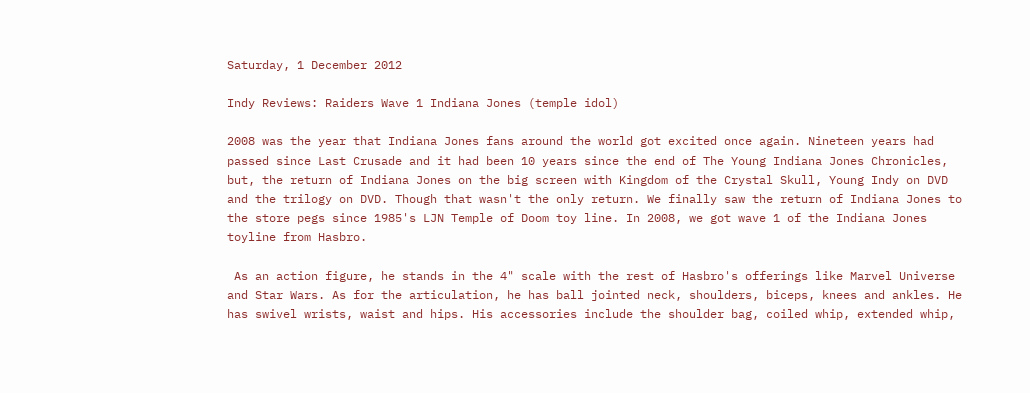Saturday, 1 December 2012

Indy Reviews: Raiders Wave 1 Indiana Jones (temple idol)

2008 was the year that Indiana Jones fans around the world got excited once again. Nineteen years had passed since Last Crusade and it had been 10 years since the end of The Young Indiana Jones Chronicles, but, the return of Indiana Jones on the big screen with Kingdom of the Crystal Skull, Young Indy on DVD and the trilogy on DVD. Though that wasn't the only return. We finally saw the return of Indiana Jones to the store pegs since 1985's LJN Temple of Doom toy line. In 2008, we got wave 1 of the Indiana Jones toyline from Hasbro.

 As an action figure, he stands in the 4" scale with the rest of Hasbro's offerings like Marvel Universe and Star Wars. As for the articulation, he has ball jointed neck, shoulders, biceps, knees and ankles. He has swivel wrists, waist and hips. His accessories include the shoulder bag, coiled whip, extended whip,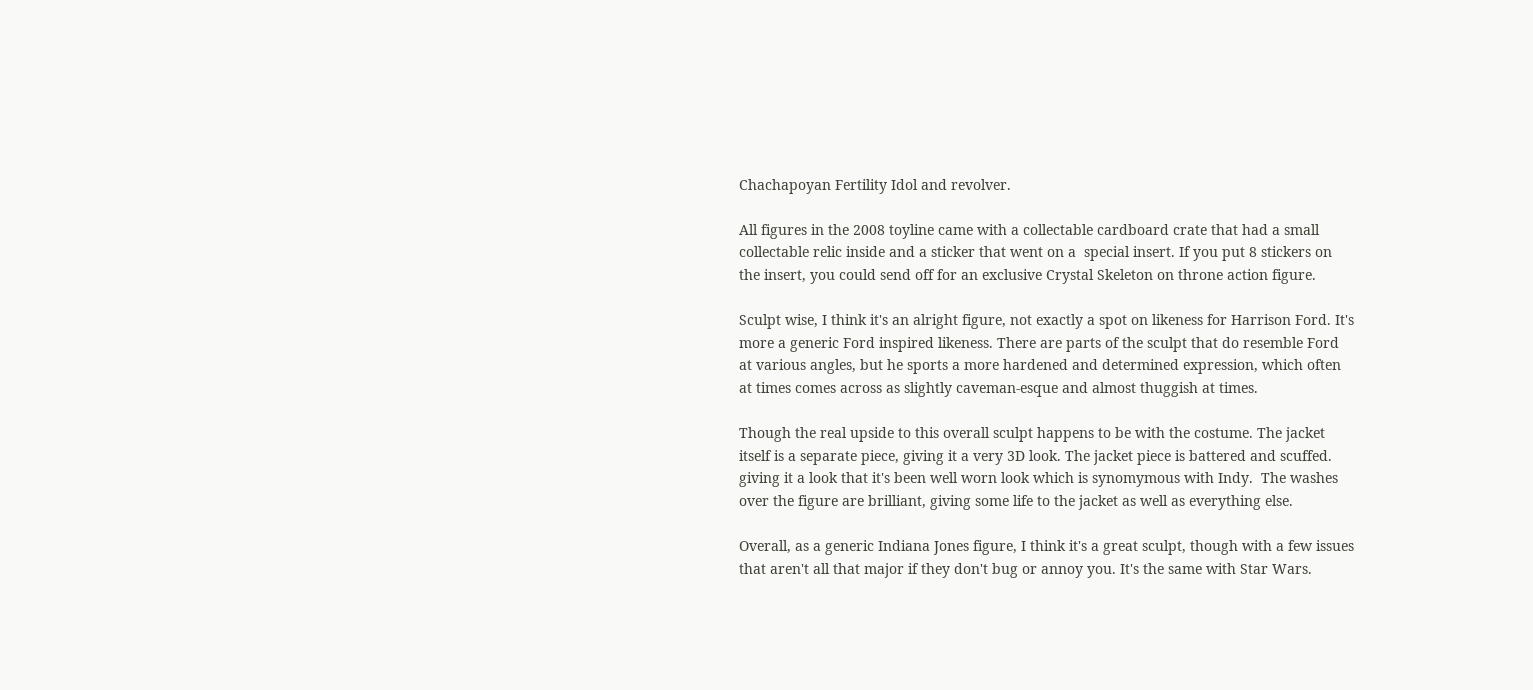Chachapoyan Fertility Idol and revolver.

All figures in the 2008 toyline came with a collectable cardboard crate that had a small collectable relic inside and a sticker that went on a  special insert. If you put 8 stickers on the insert, you could send off for an exclusive Crystal Skeleton on throne action figure.

Sculpt wise, I think it's an alright figure, not exactly a spot on likeness for Harrison Ford. It's more a generic Ford inspired likeness. There are parts of the sculpt that do resemble Ford at various angles, but he sports a more hardened and determined expression, which often at times comes across as slightly caveman-esque and almost thuggish at times.

Though the real upside to this overall sculpt happens to be with the costume. The jacket itself is a separate piece, giving it a very 3D look. The jacket piece is battered and scuffed. giving it a look that it's been well worn look which is synomymous with Indy.  The washes over the figure are brilliant, giving some life to the jacket as well as everything else.

Overall, as a generic Indiana Jones figure, I think it's a great sculpt, though with a few issues that aren't all that major if they don't bug or annoy you. It's the same with Star Wars.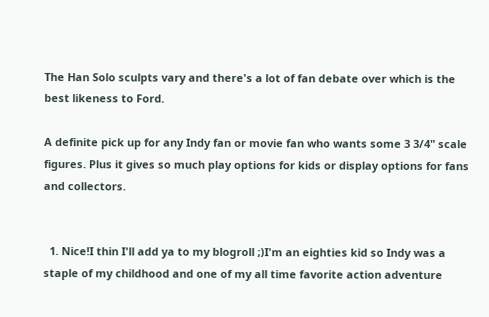The Han Solo sculpts vary and there's a lot of fan debate over which is the best likeness to Ford.

A definite pick up for any Indy fan or movie fan who wants some 3 3/4" scale figures. Plus it gives so much play options for kids or display options for fans and collectors.


  1. Nice!I thin I'll add ya to my blogroll ;)I'm an eighties kid so Indy was a staple of my childhood and one of my all time favorite action adventure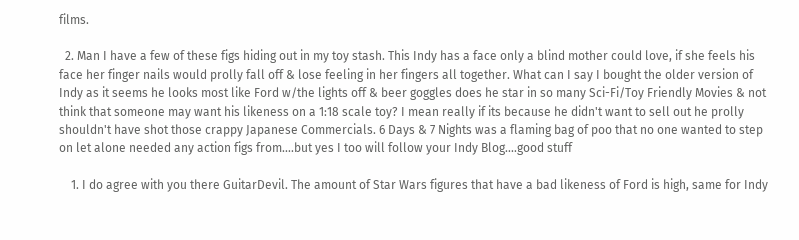films.

  2. Man I have a few of these figs hiding out in my toy stash. This Indy has a face only a blind mother could love, if she feels his face her finger nails would prolly fall off & lose feeling in her fingers all together. What can I say I bought the older version of Indy as it seems he looks most like Ford w/the lights off & beer goggles does he star in so many Sci-Fi/Toy Friendly Movies & not think that someone may want his likeness on a 1:18 scale toy? I mean really if its because he didn't want to sell out he prolly shouldn't have shot those crappy Japanese Commercials. 6 Days & 7 Nights was a flaming bag of poo that no one wanted to step on let alone needed any action figs from....but yes I too will follow your Indy Blog....good stuff

    1. I do agree with you there GuitarDevil. The amount of Star Wars figures that have a bad likeness of Ford is high, same for Indy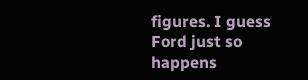figures. I guess Ford just so happens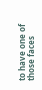to have one of those faces